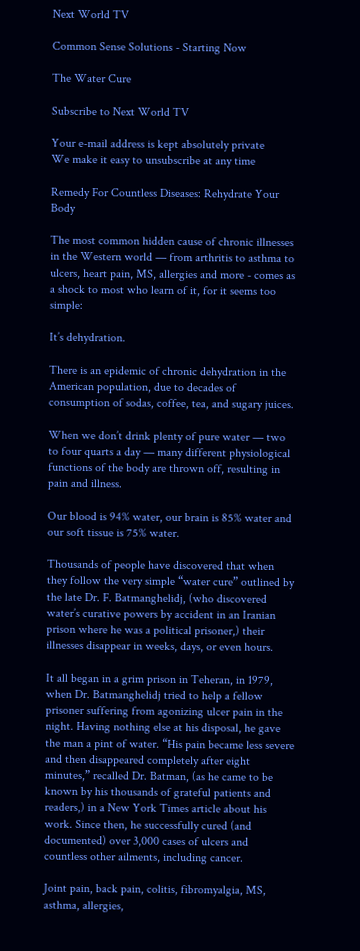Next World TV

Common Sense Solutions - Starting Now

The Water Cure

Subscribe to Next World TV

Your e-mail address is kept absolutely private
We make it easy to unsubscribe at any time

Remedy For Countless Diseases: Rehydrate Your Body

The most common hidden cause of chronic illnesses in the Western world — from arthritis to asthma to ulcers, heart pain, MS, allergies and more - comes as a shock to most who learn of it, for it seems too simple:

It’s dehydration.

There is an epidemic of chronic dehydration in the American population, due to decades of consumption of sodas, coffee, tea, and sugary juices.

When we don’t drink plenty of pure water — two to four quarts a day — many different physiological functions of the body are thrown off, resulting in pain and illness.

Our blood is 94% water, our brain is 85% water and our soft tissue is 75% water.

Thousands of people have discovered that when they follow the very simple “water cure” outlined by the late Dr. F. Batmanghelidj, (who discovered water’s curative powers by accident in an Iranian prison where he was a political prisoner,) their illnesses disappear in weeks, days, or even hours.

It all began in a grim prison in Teheran, in 1979, when Dr. Batmanghelidj tried to help a fellow prisoner suffering from agonizing ulcer pain in the night. Having nothing else at his disposal, he gave the man a pint of water. “His pain became less severe and then disappeared completely after eight minutes,” recalled Dr. Batman, (as he came to be known by his thousands of grateful patients and readers,) in a New York Times article about his work. Since then, he successfully cured (and documented) over 3,000 cases of ulcers and countless other ailments, including cancer.

Joint pain, back pain, colitis, fibromyalgia, MS, asthma, allergies,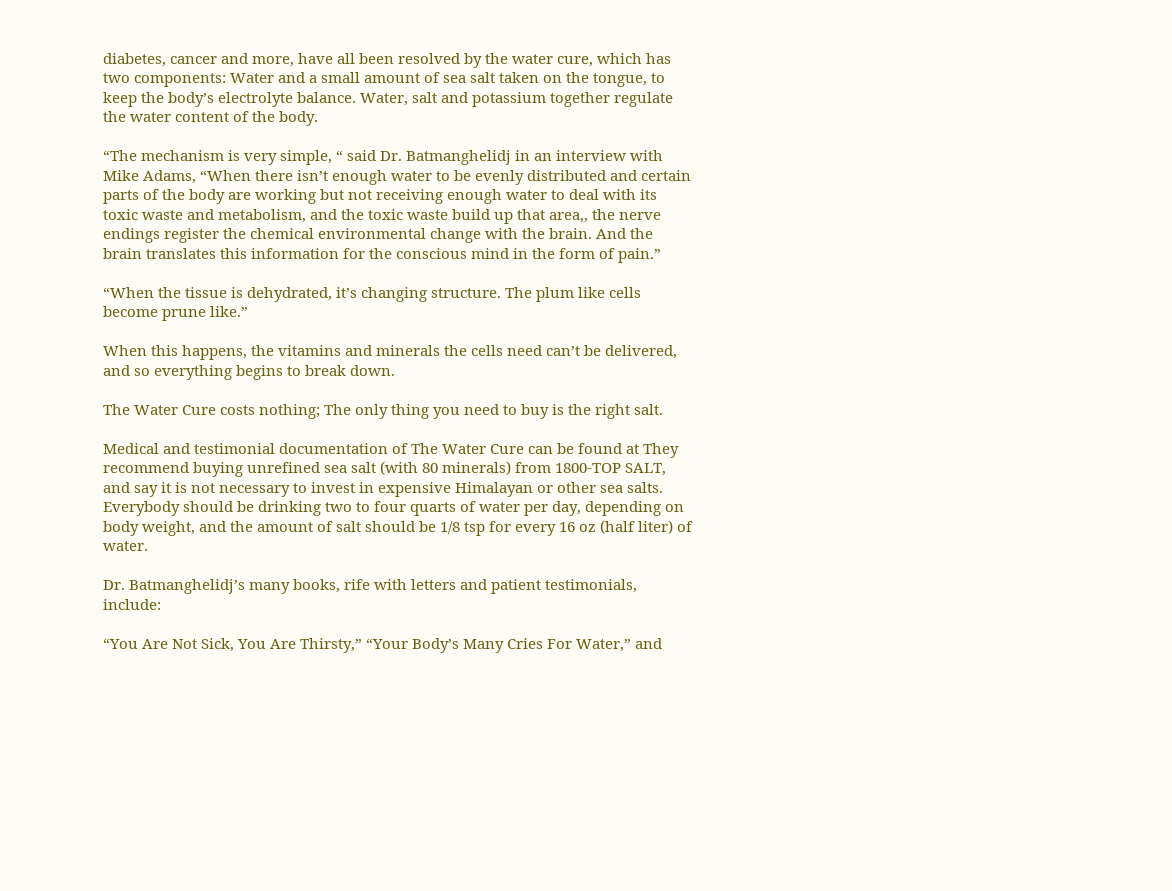diabetes, cancer and more, have all been resolved by the water cure, which has two components: Water and a small amount of sea salt taken on the tongue, to keep the body’s electrolyte balance. Water, salt and potassium together regulate the water content of the body.

“The mechanism is very simple, “ said Dr. Batmanghelidj in an interview with Mike Adams, “When there isn’t enough water to be evenly distributed and certain parts of the body are working but not receiving enough water to deal with its toxic waste and metabolism, and the toxic waste build up that area,, the nerve endings register the chemical environmental change with the brain. And the brain translates this information for the conscious mind in the form of pain.”

“When the tissue is dehydrated, it’s changing structure. The plum like cells become prune like.”

When this happens, the vitamins and minerals the cells need can’t be delivered, and so everything begins to break down.

The Water Cure costs nothing; The only thing you need to buy is the right salt.

Medical and testimonial documentation of The Water Cure can be found at They recommend buying unrefined sea salt (with 80 minerals) from 1800-TOP SALT, and say it is not necessary to invest in expensive Himalayan or other sea salts. Everybody should be drinking two to four quarts of water per day, depending on body weight, and the amount of salt should be 1/8 tsp for every 16 oz (half liter) of water.

Dr. Batmanghelidj’s many books, rife with letters and patient testimonials, include:

“You Are Not Sick, You Are Thirsty,” “Your Body’s Many Cries For Water,” and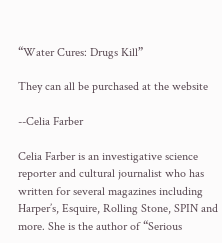“Water Cures: Drugs Kill”

They can all be purchased at the website

--Celia Farber

Celia Farber is an investigative science reporter and cultural journalist who has written for several magazines including Harper’s, Esquire, Rolling Stone, SPIN and more. She is the author of “Serious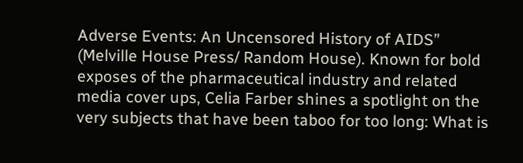Adverse Events: An Uncensored History of AIDS” (Melville House Press/ Random House). Known for bold exposes of the pharmaceutical industry and related media cover ups, Celia Farber shines a spotlight on the very subjects that have been taboo for too long: What is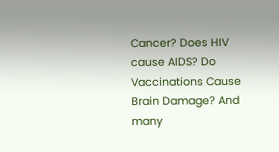Cancer? Does HIV cause AIDS? Do Vaccinations Cause Brain Damage? And many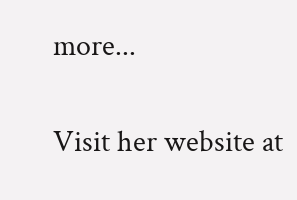more...

Visit her website at